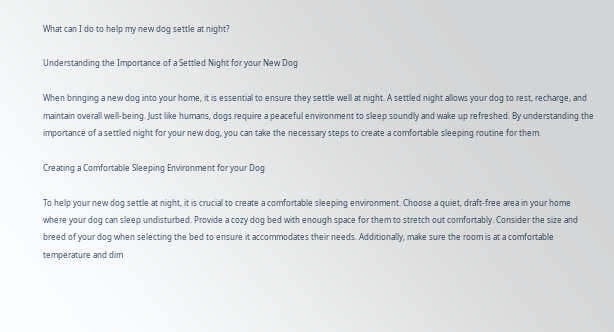What can I do to help my new dog settle at night?

Understanding the Importance of a Settled Night for your New Dog

When bringing a new dog into your home, it is essential to ensure they settle well at night. A settled night allows your dog to rest, recharge, and maintain overall well-being. Just like humans, dogs require a peaceful environment to sleep soundly and wake up refreshed. By understanding the importance of a settled night for your new dog, you can take the necessary steps to create a comfortable sleeping routine for them.

Creating a Comfortable Sleeping Environment for your Dog

To help your new dog settle at night, it is crucial to create a comfortable sleeping environment. Choose a quiet, draft-free area in your home where your dog can sleep undisturbed. Provide a cozy dog bed with enough space for them to stretch out comfortably. Consider the size and breed of your dog when selecting the bed to ensure it accommodates their needs. Additionally, make sure the room is at a comfortable temperature and dim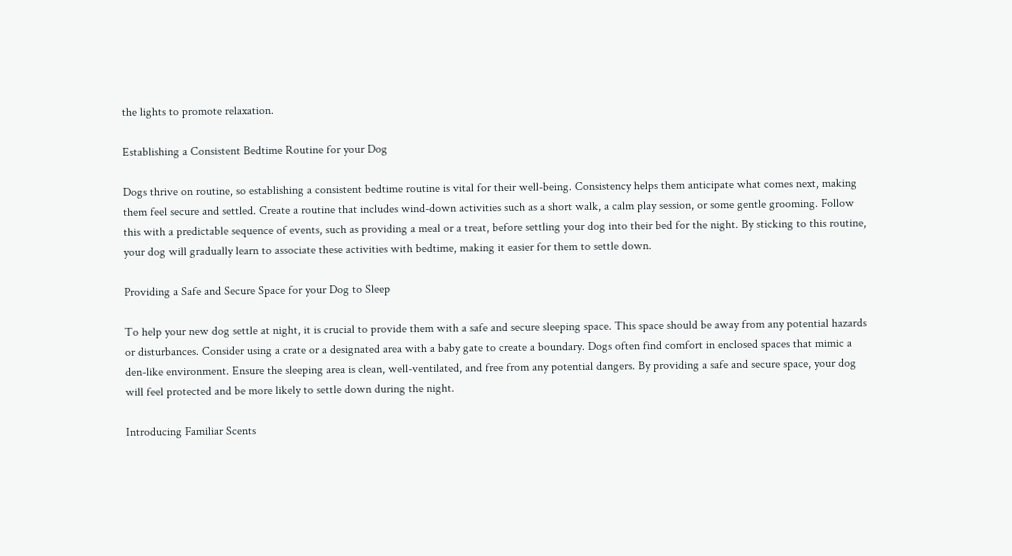the lights to promote relaxation.

Establishing a Consistent Bedtime Routine for your Dog

Dogs thrive on routine, so establishing a consistent bedtime routine is vital for their well-being. Consistency helps them anticipate what comes next, making them feel secure and settled. Create a routine that includes wind-down activities such as a short walk, a calm play session, or some gentle grooming. Follow this with a predictable sequence of events, such as providing a meal or a treat, before settling your dog into their bed for the night. By sticking to this routine, your dog will gradually learn to associate these activities with bedtime, making it easier for them to settle down.

Providing a Safe and Secure Space for your Dog to Sleep

To help your new dog settle at night, it is crucial to provide them with a safe and secure sleeping space. This space should be away from any potential hazards or disturbances. Consider using a crate or a designated area with a baby gate to create a boundary. Dogs often find comfort in enclosed spaces that mimic a den-like environment. Ensure the sleeping area is clean, well-ventilated, and free from any potential dangers. By providing a safe and secure space, your dog will feel protected and be more likely to settle down during the night.

Introducing Familiar Scents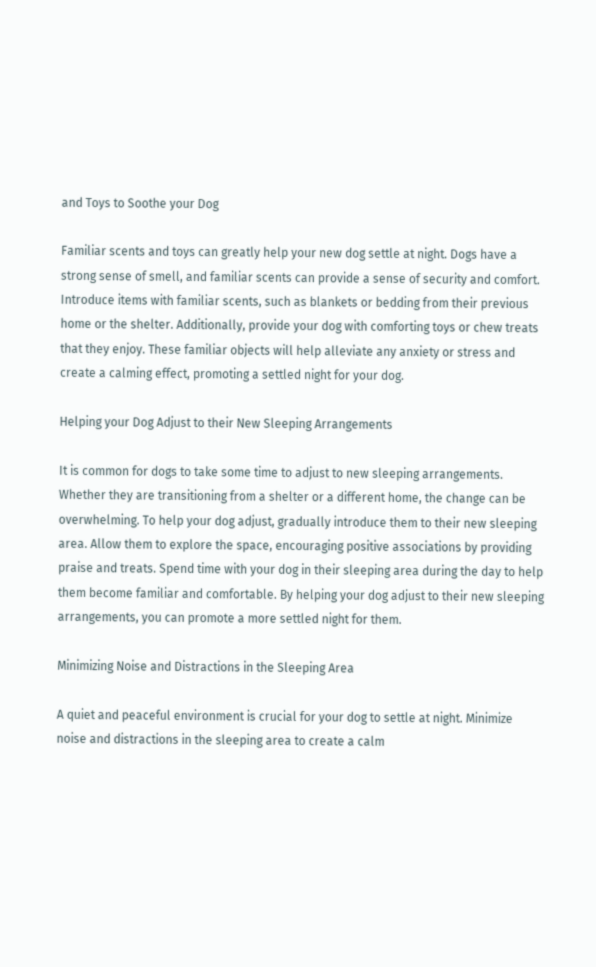and Toys to Soothe your Dog

Familiar scents and toys can greatly help your new dog settle at night. Dogs have a strong sense of smell, and familiar scents can provide a sense of security and comfort. Introduce items with familiar scents, such as blankets or bedding from their previous home or the shelter. Additionally, provide your dog with comforting toys or chew treats that they enjoy. These familiar objects will help alleviate any anxiety or stress and create a calming effect, promoting a settled night for your dog.

Helping your Dog Adjust to their New Sleeping Arrangements

It is common for dogs to take some time to adjust to new sleeping arrangements. Whether they are transitioning from a shelter or a different home, the change can be overwhelming. To help your dog adjust, gradually introduce them to their new sleeping area. Allow them to explore the space, encouraging positive associations by providing praise and treats. Spend time with your dog in their sleeping area during the day to help them become familiar and comfortable. By helping your dog adjust to their new sleeping arrangements, you can promote a more settled night for them.

Minimizing Noise and Distractions in the Sleeping Area

A quiet and peaceful environment is crucial for your dog to settle at night. Minimize noise and distractions in the sleeping area to create a calm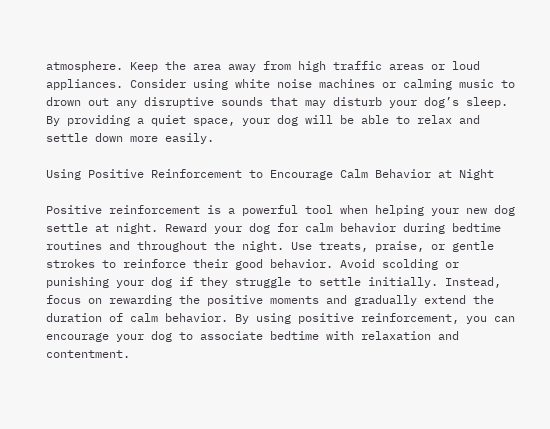atmosphere. Keep the area away from high traffic areas or loud appliances. Consider using white noise machines or calming music to drown out any disruptive sounds that may disturb your dog’s sleep. By providing a quiet space, your dog will be able to relax and settle down more easily.

Using Positive Reinforcement to Encourage Calm Behavior at Night

Positive reinforcement is a powerful tool when helping your new dog settle at night. Reward your dog for calm behavior during bedtime routines and throughout the night. Use treats, praise, or gentle strokes to reinforce their good behavior. Avoid scolding or punishing your dog if they struggle to settle initially. Instead, focus on rewarding the positive moments and gradually extend the duration of calm behavior. By using positive reinforcement, you can encourage your dog to associate bedtime with relaxation and contentment.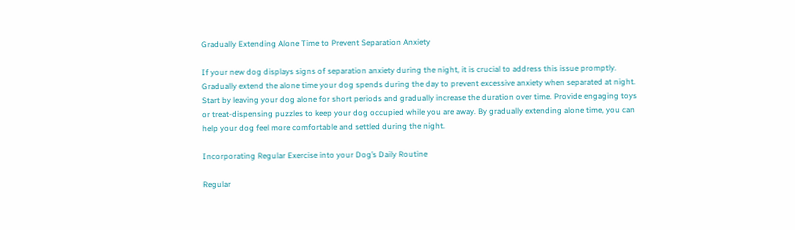Gradually Extending Alone Time to Prevent Separation Anxiety

If your new dog displays signs of separation anxiety during the night, it is crucial to address this issue promptly. Gradually extend the alone time your dog spends during the day to prevent excessive anxiety when separated at night. Start by leaving your dog alone for short periods and gradually increase the duration over time. Provide engaging toys or treat-dispensing puzzles to keep your dog occupied while you are away. By gradually extending alone time, you can help your dog feel more comfortable and settled during the night.

Incorporating Regular Exercise into your Dog’s Daily Routine

Regular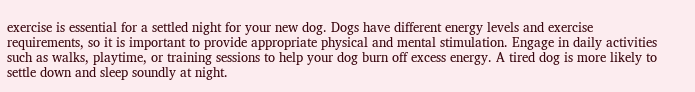exercise is essential for a settled night for your new dog. Dogs have different energy levels and exercise requirements, so it is important to provide appropriate physical and mental stimulation. Engage in daily activities such as walks, playtime, or training sessions to help your dog burn off excess energy. A tired dog is more likely to settle down and sleep soundly at night.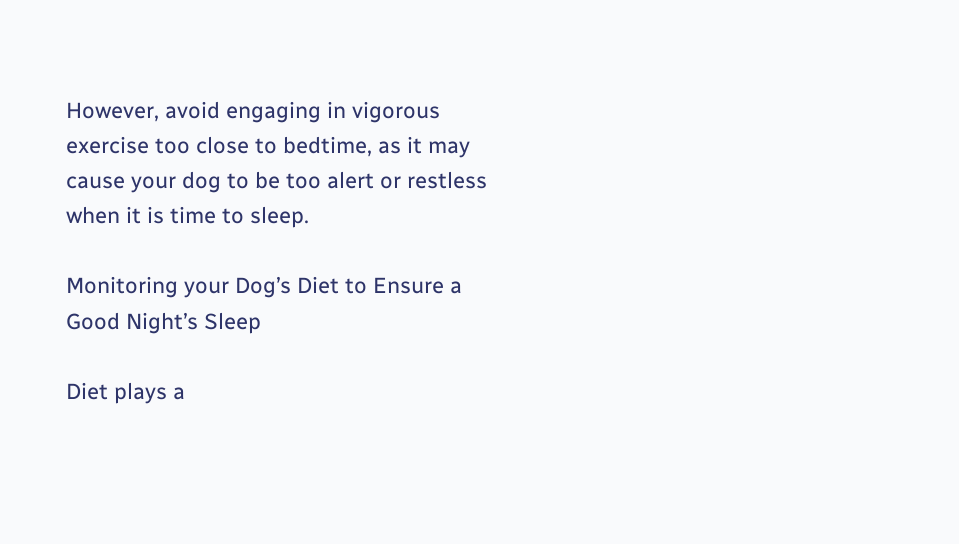However, avoid engaging in vigorous exercise too close to bedtime, as it may cause your dog to be too alert or restless when it is time to sleep.

Monitoring your Dog’s Diet to Ensure a Good Night’s Sleep

Diet plays a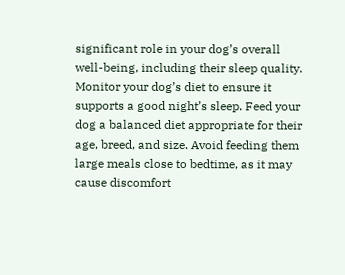significant role in your dog’s overall well-being, including their sleep quality. Monitor your dog’s diet to ensure it supports a good night’s sleep. Feed your dog a balanced diet appropriate for their age, breed, and size. Avoid feeding them large meals close to bedtime, as it may cause discomfort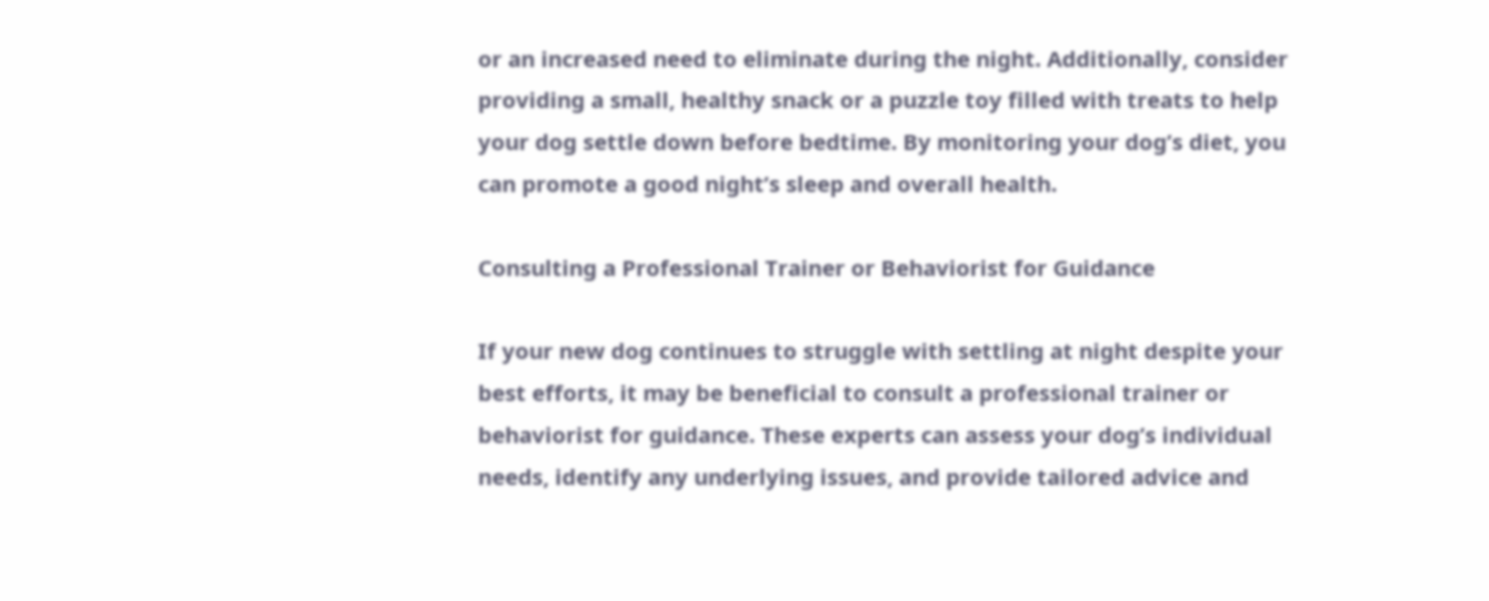or an increased need to eliminate during the night. Additionally, consider providing a small, healthy snack or a puzzle toy filled with treats to help your dog settle down before bedtime. By monitoring your dog’s diet, you can promote a good night’s sleep and overall health.

Consulting a Professional Trainer or Behaviorist for Guidance

If your new dog continues to struggle with settling at night despite your best efforts, it may be beneficial to consult a professional trainer or behaviorist for guidance. These experts can assess your dog’s individual needs, identify any underlying issues, and provide tailored advice and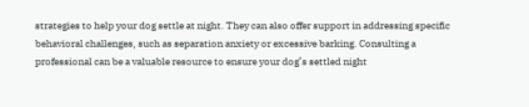strategies to help your dog settle at night. They can also offer support in addressing specific behavioral challenges, such as separation anxiety or excessive barking. Consulting a professional can be a valuable resource to ensure your dog’s settled night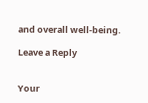and overall well-being.

Leave a Reply


Your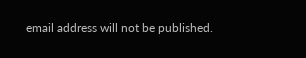email address will not be published.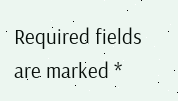Required fields are marked *